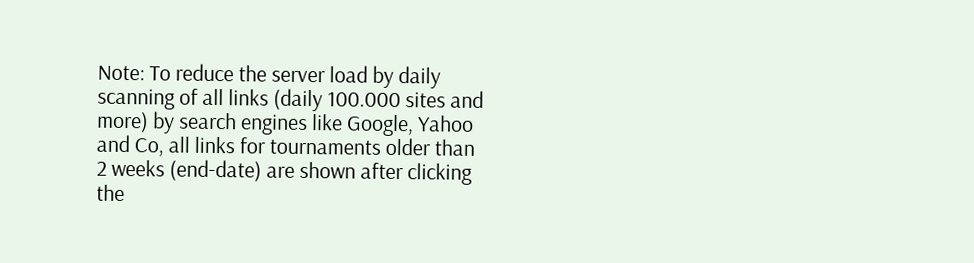Note: To reduce the server load by daily scanning of all links (daily 100.000 sites and more) by search engines like Google, Yahoo and Co, all links for tournaments older than 2 weeks (end-date) are shown after clicking the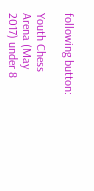following button:

Youth Chess Arena (May 2017) under 8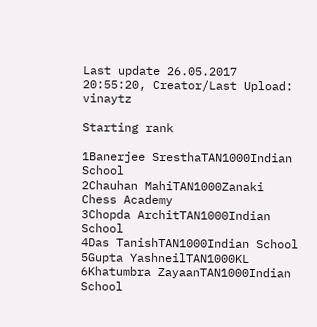Last update 26.05.2017 20:55:20, Creator/Last Upload: vinaytz

Starting rank

1Banerjee SresthaTAN1000Indian School
2Chauhan MahiTAN1000Zanaki Chess Academy
3Chopda ArchitTAN1000Indian School
4Das TanishTAN1000Indian School
5Gupta YashneilTAN1000KL
6Khatumbra ZayaanTAN1000Indian School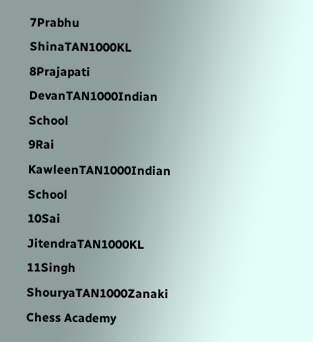7Prabhu ShinaTAN1000KL
8Prajapati DevanTAN1000Indian School
9Rai KawleenTAN1000Indian School
10Sai JitendraTAN1000KL
11Singh ShouryaTAN1000Zanaki Chess Academy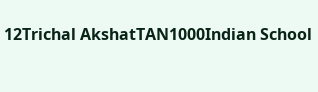12Trichal AkshatTAN1000Indian School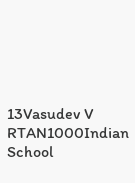13Vasudev V RTAN1000Indian School